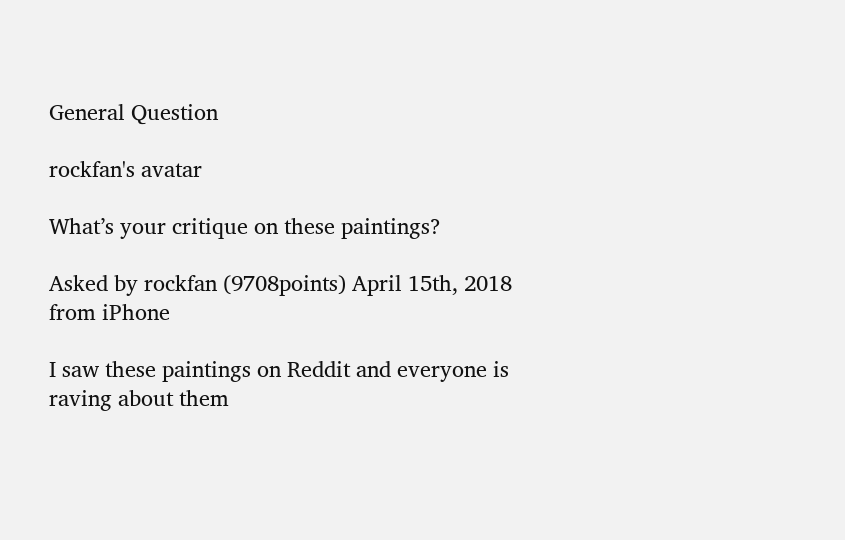General Question

rockfan's avatar

What’s your critique on these paintings?

Asked by rockfan (9708points) April 15th, 2018 from iPhone

I saw these paintings on Reddit and everyone is raving about them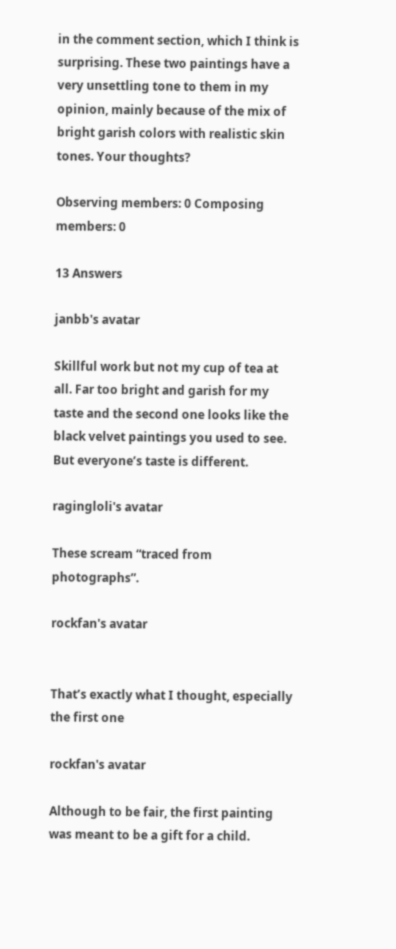in the comment section, which I think is surprising. These two paintings have a very unsettling tone to them in my opinion, mainly because of the mix of bright garish colors with realistic skin tones. Your thoughts?

Observing members: 0 Composing members: 0

13 Answers

janbb's avatar

Skillful work but not my cup of tea at all. Far too bright and garish for my taste and the second one looks like the black velvet paintings you used to see. But everyone’s taste is different.

ragingloli's avatar

These scream “traced from photographs”.

rockfan's avatar


That’s exactly what I thought, especially the first one

rockfan's avatar

Although to be fair, the first painting was meant to be a gift for a child.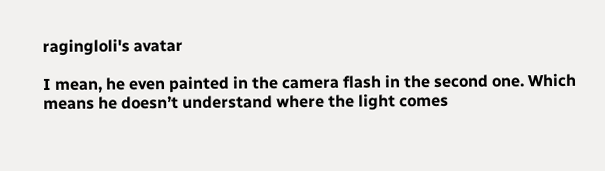ragingloli's avatar

I mean, he even painted in the camera flash in the second one. Which means he doesn’t understand where the light comes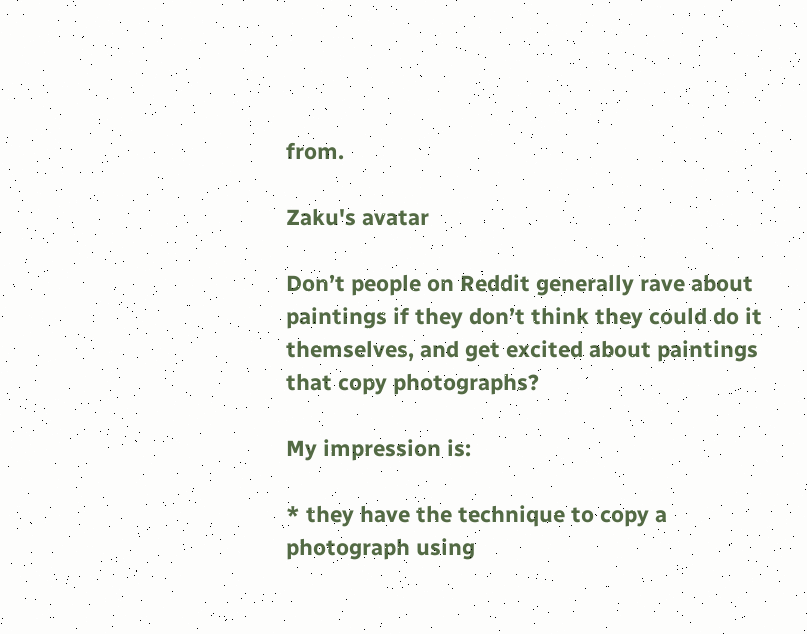from.

Zaku's avatar

Don’t people on Reddit generally rave about paintings if they don’t think they could do it themselves, and get excited about paintings that copy photographs?

My impression is:

* they have the technique to copy a photograph using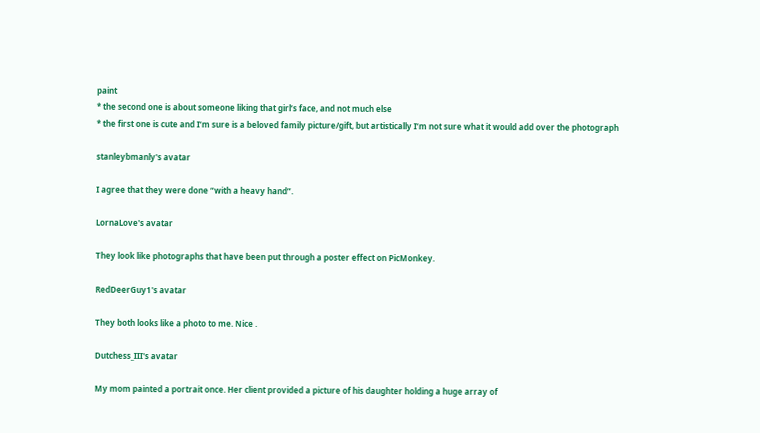paint
* the second one is about someone liking that girl’s face, and not much else
* the first one is cute and I’m sure is a beloved family picture/gift, but artistically I’m not sure what it would add over the photograph

stanleybmanly's avatar

I agree that they were done “with a heavy hand”.

LornaLove's avatar

They look like photographs that have been put through a poster effect on PicMonkey.

RedDeerGuy1's avatar

They both looks like a photo to me. Nice .

Dutchess_III's avatar

My mom painted a portrait once. Her client provided a picture of his daughter holding a huge array of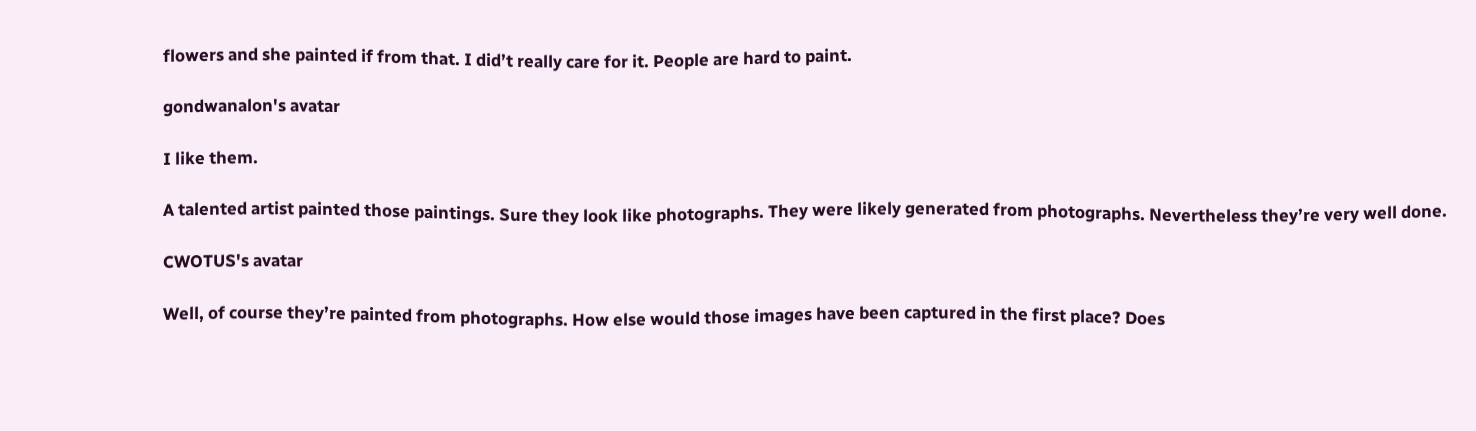flowers and she painted if from that. I did’t really care for it. People are hard to paint.

gondwanalon's avatar

I like them.

A talented artist painted those paintings. Sure they look like photographs. They were likely generated from photographs. Nevertheless they’re very well done.

CWOTUS's avatar

Well, of course they’re painted from photographs. How else would those images have been captured in the first place? Does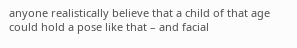anyone realistically believe that a child of that age could hold a pose like that – and facial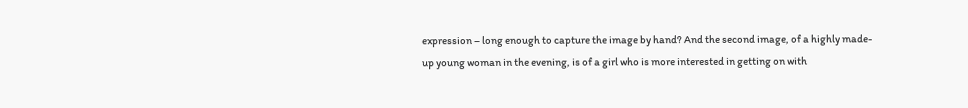expression – long enough to capture the image by hand? And the second image, of a highly made-up young woman in the evening, is of a girl who is more interested in getting on with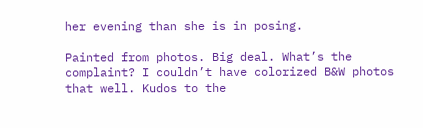her evening than she is in posing.

Painted from photos. Big deal. What’s the complaint? I couldn’t have colorized B&W photos that well. Kudos to the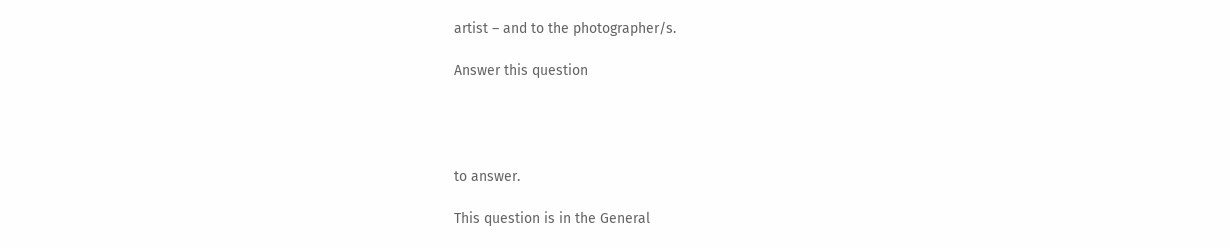artist – and to the photographer/s.

Answer this question




to answer.

This question is in the General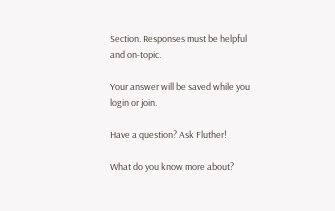Section. Responses must be helpful and on-topic.

Your answer will be saved while you login or join.

Have a question? Ask Fluther!

What do you know more about?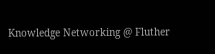Knowledge Networking @ Fluther